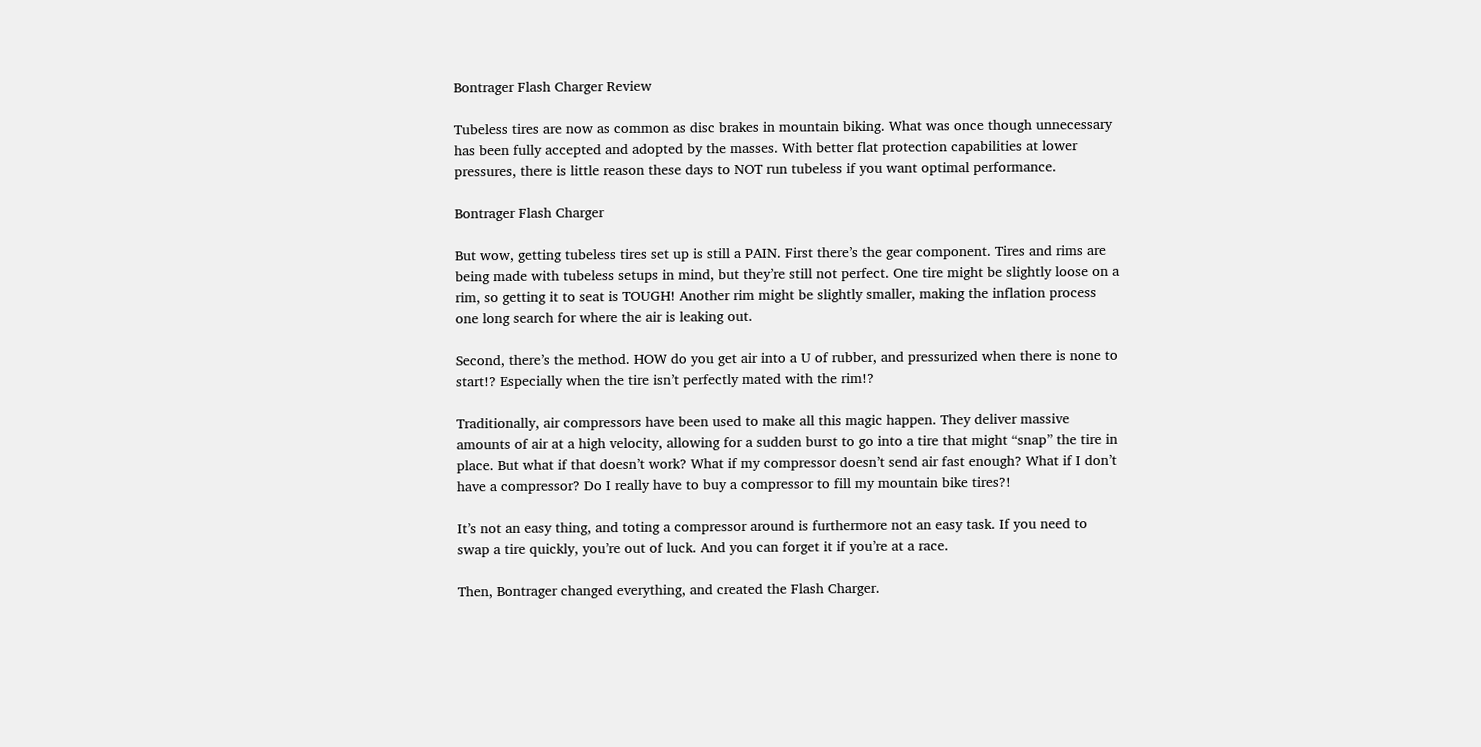Bontrager Flash Charger Review

Tubeless tires are now as common as disc brakes in mountain biking. What was once though unnecessary has been fully accepted and adopted by the masses. With better flat protection capabilities at lower pressures, there is little reason these days to NOT run tubeless if you want optimal performance.

Bontrager Flash Charger

But wow, getting tubeless tires set up is still a PAIN. First there’s the gear component. Tires and rims are being made with tubeless setups in mind, but they’re still not perfect. One tire might be slightly loose on a rim, so getting it to seat is TOUGH! Another rim might be slightly smaller, making the inflation process one long search for where the air is leaking out.

Second, there’s the method. HOW do you get air into a U of rubber, and pressurized when there is none to start!? Especially when the tire isn’t perfectly mated with the rim!?

Traditionally, air compressors have been used to make all this magic happen. They deliver massive amounts of air at a high velocity, allowing for a sudden burst to go into a tire that might “snap” the tire in place. But what if that doesn’t work? What if my compressor doesn’t send air fast enough? What if I don’t have a compressor? Do I really have to buy a compressor to fill my mountain bike tires?!

It’s not an easy thing, and toting a compressor around is furthermore not an easy task. If you need to swap a tire quickly, you’re out of luck. And you can forget it if you’re at a race.

Then, Bontrager changed everything, and created the Flash Charger.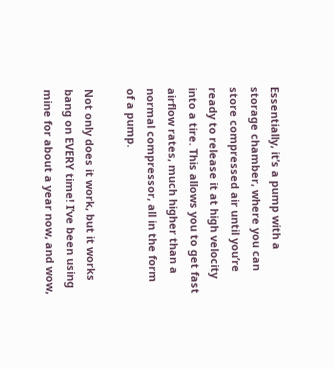Essentially, it’s a pump with a storage chamber, where you can store compressed air until you’re ready to release it at high velocity into a tire. This allows you to get fast airflow rates, much higher than a normal compressor, all in the form of a pump.

Not only does it work, but it works bang on EVERY time! I’ve been using mine for about a year now, and wow,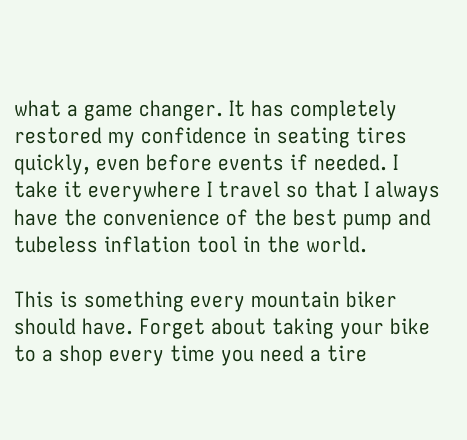what a game changer. It has completely restored my confidence in seating tires quickly, even before events if needed. I take it everywhere I travel so that I always have the convenience of the best pump and tubeless inflation tool in the world.

This is something every mountain biker should have. Forget about taking your bike to a shop every time you need a tire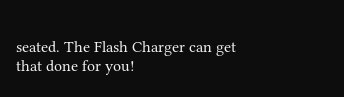seated. The Flash Charger can get that done for you!